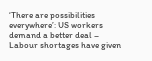‘There are possibilities everywhere’: US workers demand a better deal – Labour shortages have given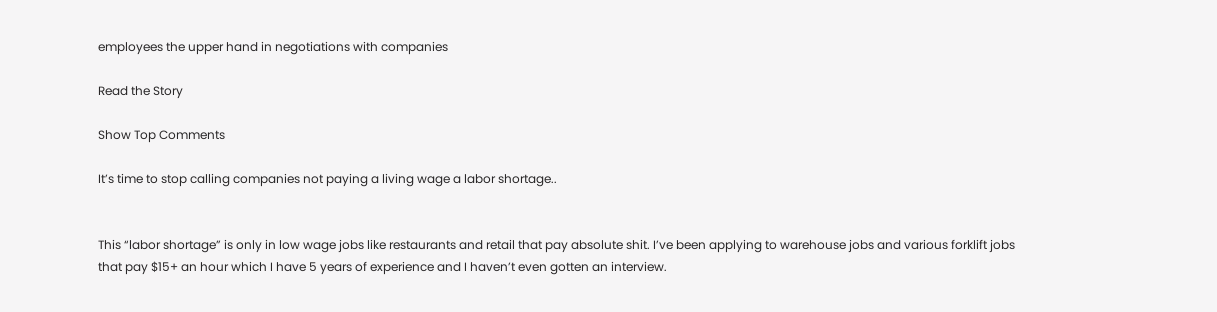employees the upper hand in negotiations with companies

Read the Story

Show Top Comments

It’s time to stop calling companies not paying a living wage a labor shortage..


This “labor shortage” is only in low wage jobs like restaurants and retail that pay absolute shit. I’ve been applying to warehouse jobs and various forklift jobs that pay $15+ an hour which I have 5 years of experience and I haven’t even gotten an interview.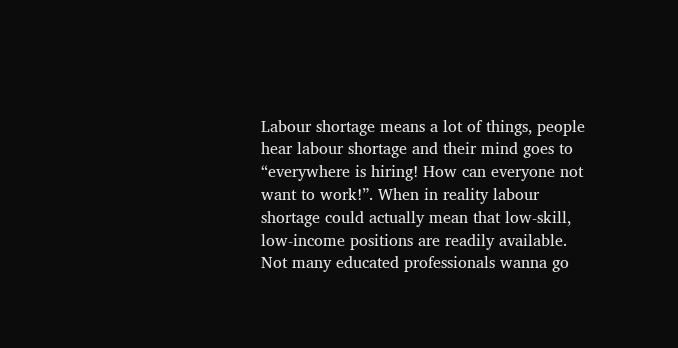Labour shortage means a lot of things, people hear labour shortage and their mind goes to “everywhere is hiring! How can everyone not want to work!”. When in reality labour shortage could actually mean that low-skill, low-income positions are readily available. Not many educated professionals wanna go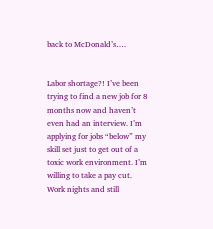back to McDonald’s….


Labor shortage?! I’ve been trying to find a new job for 8 months now and haven’t even had an interview. I’m applying for jobs “below” my skill set just to get out of a toxic work environment. I’m willing to take a pay cut. Work nights and still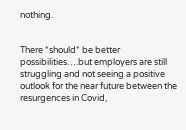nothing.


There *should* be better possibilities….but employers are still struggling and not seeing a positive outlook for the near future between the resurgences in Covid,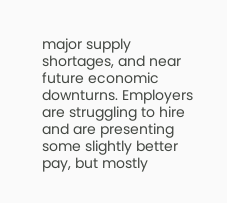major supply shortages, and near future economic downturns. Employers are struggling to hire and are presenting some slightly better pay, but mostly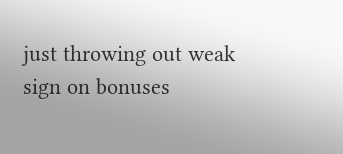just throwing out weak sign on bonuses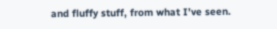and fluffy stuff, from what I’ve seen.